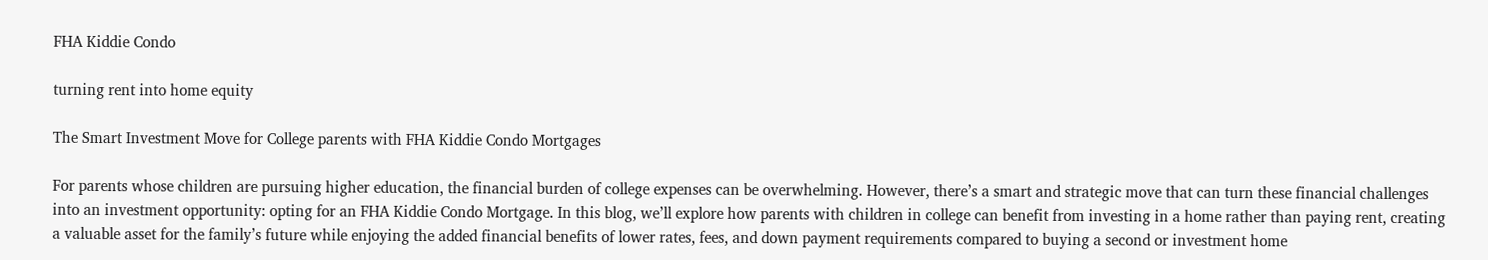FHA Kiddie Condo

turning rent into home equity

The Smart Investment Move for College parents with FHA Kiddie Condo Mortgages

For parents whose children are pursuing higher education, the financial burden of college expenses can be overwhelming. However, there’s a smart and strategic move that can turn these financial challenges into an investment opportunity: opting for an FHA Kiddie Condo Mortgage. In this blog, we’ll explore how parents with children in college can benefit from investing in a home rather than paying rent, creating a valuable asset for the family’s future while enjoying the added financial benefits of lower rates, fees, and down payment requirements compared to buying a second or investment home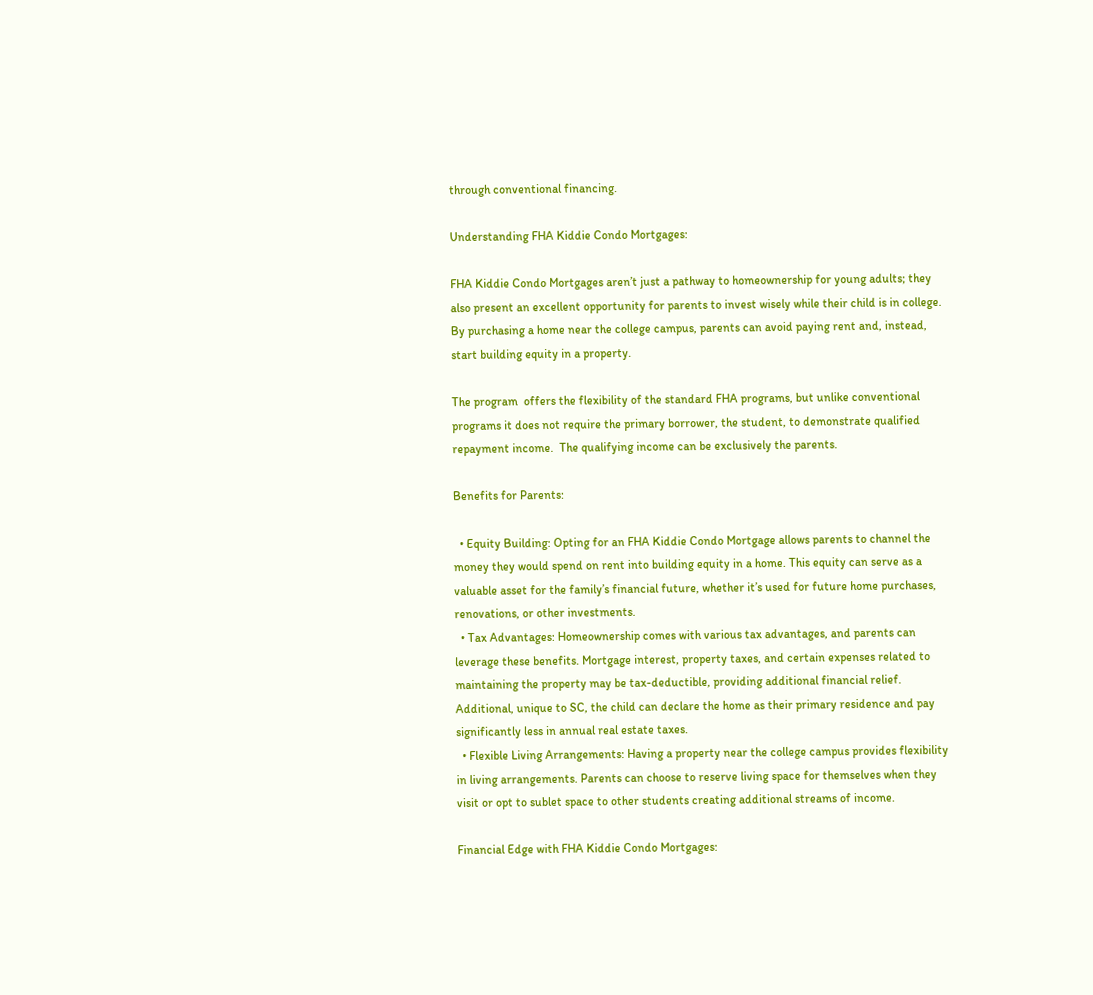through conventional financing.

Understanding FHA Kiddie Condo Mortgages:

FHA Kiddie Condo Mortgages aren’t just a pathway to homeownership for young adults; they also present an excellent opportunity for parents to invest wisely while their child is in college. By purchasing a home near the college campus, parents can avoid paying rent and, instead, start building equity in a property.

The program  offers the flexibility of the standard FHA programs, but unlike conventional programs it does not require the primary borrower, the student, to demonstrate qualified repayment income.  The qualifying income can be exclusively the parents.

Benefits for Parents:

  • Equity Building: Opting for an FHA Kiddie Condo Mortgage allows parents to channel the money they would spend on rent into building equity in a home. This equity can serve as a valuable asset for the family’s financial future, whether it’s used for future home purchases, renovations, or other investments.
  • Tax Advantages: Homeownership comes with various tax advantages, and parents can leverage these benefits. Mortgage interest, property taxes, and certain expenses related to maintaining the property may be tax-deductible, providing additional financial relief.  Additional, unique to SC, the child can declare the home as their primary residence and pay significantly less in annual real estate taxes.
  • Flexible Living Arrangements: Having a property near the college campus provides flexibility in living arrangements. Parents can choose to reserve living space for themselves when they visit or opt to sublet space to other students creating additional streams of income.

Financial Edge with FHA Kiddie Condo Mortgages: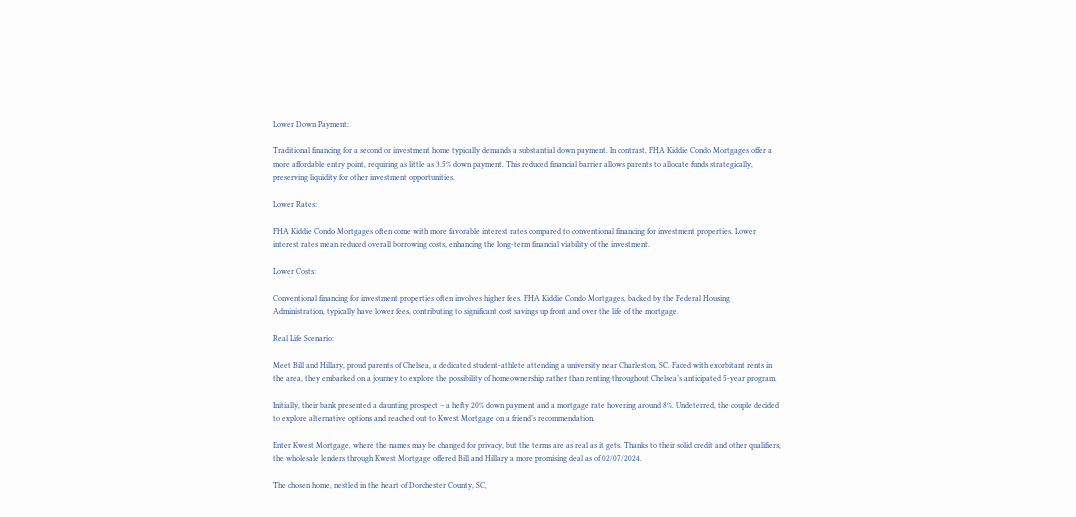Lower Down Payment:

Traditional financing for a second or investment home typically demands a substantial down payment. In contrast, FHA Kiddie Condo Mortgages offer a more affordable entry point, requiring as little as 3.5% down payment. This reduced financial barrier allows parents to allocate funds strategically, preserving liquidity for other investment opportunities.

Lower Rates:

FHA Kiddie Condo Mortgages often come with more favorable interest rates compared to conventional financing for investment properties. Lower interest rates mean reduced overall borrowing costs, enhancing the long-term financial viability of the investment.

Lower Costs:

Conventional financing for investment properties often involves higher fees. FHA Kiddie Condo Mortgages, backed by the Federal Housing Administration, typically have lower fees, contributing to significant cost savings up front and over the life of the mortgage.

Real Life Scenario:

Meet Bill and Hillary, proud parents of Chelsea, a dedicated student-athlete attending a university near Charleston, SC. Faced with exorbitant rents in the area, they embarked on a journey to explore the possibility of homeownership rather than renting throughout Chelsea’s anticipated 5-year program.

Initially, their bank presented a daunting prospect – a hefty 20% down payment and a mortgage rate hovering around 8%. Undeterred, the couple decided to explore alternative options and reached out to Kwest Mortgage on a friend’s recommendation.

Enter Kwest Mortgage, where the names may be changed for privacy, but the terms are as real as it gets. Thanks to their solid credit and other qualifiers, the wholesale lenders through Kwest Mortgage offered Bill and Hillary a more promising deal as of 02/07/2024.

The chosen home, nestled in the heart of Dorchester County, SC,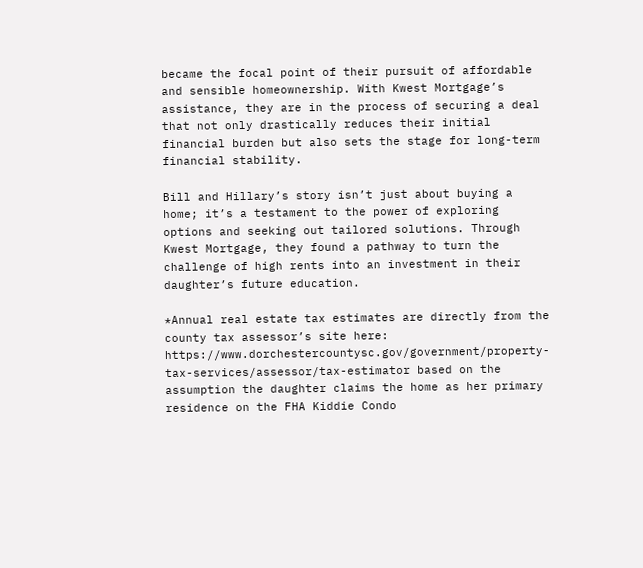became the focal point of their pursuit of affordable and sensible homeownership. With Kwest Mortgage’s assistance, they are in the process of securing a deal that not only drastically reduces their initial financial burden but also sets the stage for long-term financial stability.

Bill and Hillary’s story isn’t just about buying a home; it’s a testament to the power of exploring options and seeking out tailored solutions. Through Kwest Mortgage, they found a pathway to turn the challenge of high rents into an investment in their daughter’s future education.

*Annual real estate tax estimates are directly from the county tax assessor’s site here:  https://www.dorchestercountysc.gov/government/property-tax-services/assessor/tax-estimator based on the assumption the daughter claims the home as her primary residence on the FHA Kiddie Condo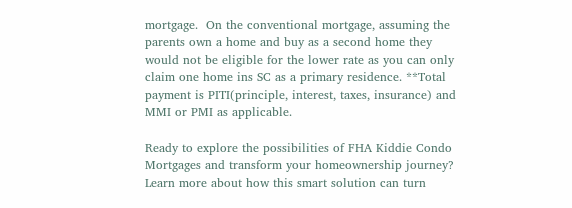mortgage.  On the conventional mortgage, assuming the parents own a home and buy as a second home they would not be eligible for the lower rate as you can only claim one home ins SC as a primary residence. **Total payment is PITI(principle, interest, taxes, insurance) and MMI or PMI as applicable.

Ready to explore the possibilities of FHA Kiddie Condo Mortgages and transform your homeownership journey? Learn more about how this smart solution can turn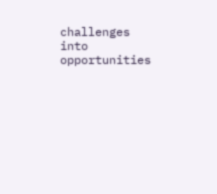challenges into opportunities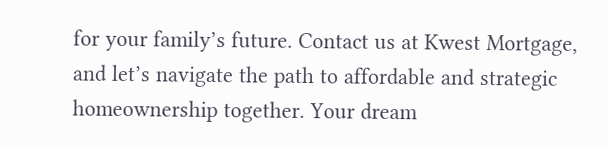for your family’s future. Contact us at Kwest Mortgage, and let’s navigate the path to affordable and strategic homeownership together. Your dream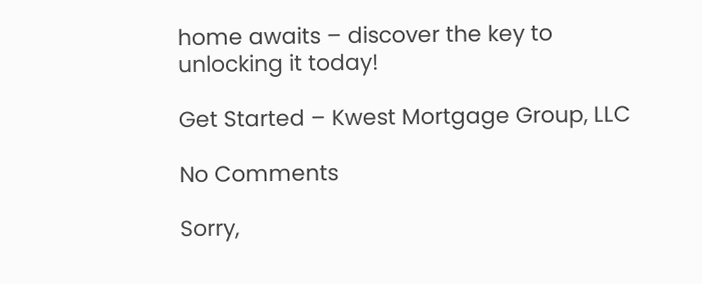home awaits – discover the key to unlocking it today!

Get Started – Kwest Mortgage Group, LLC

No Comments

Sorry,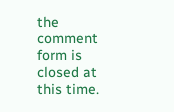the comment form is closed at this time.